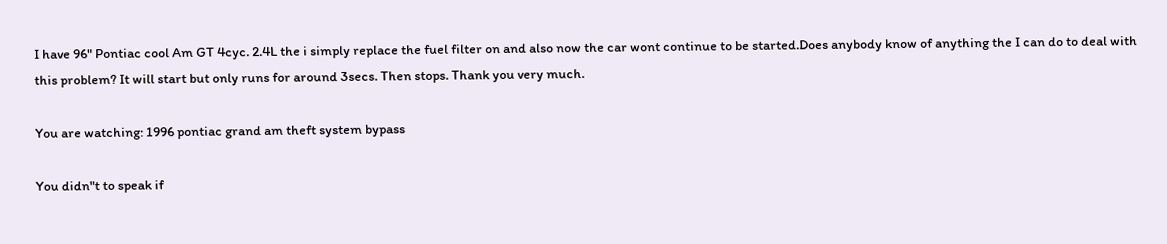I have 96" Pontiac cool Am GT 4cyc. 2.4L the i simply replace the fuel filter on and also now the car wont continue to be started.Does anybody know of anything the I can do to deal with this problem? It will start but only runs for around 3secs. Then stops. Thank you very much.

You are watching: 1996 pontiac grand am theft system bypass

You didn"t to speak if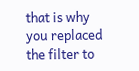that is why you replaced the filter to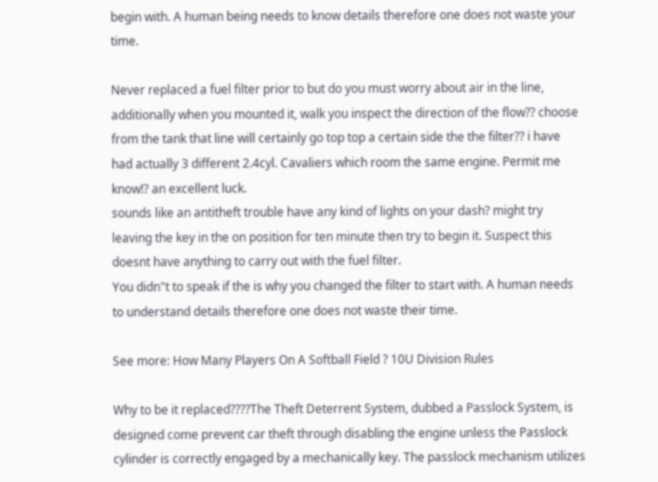begin with. A human being needs to know details therefore one does not waste your time.

Never replaced a fuel filter prior to but do you must worry about air in the line, additionally when you mounted it, walk you inspect the direction of the flow?? choose from the tank that line will certainly go top top a certain side the the filter?? i have had actually 3 different 2.4cyl. Cavaliers which room the same engine. Permit me know!? an excellent luck.
sounds like an antitheft trouble have any kind of lights on your dash? might try leaving the key in the on position for ten minute then try to begin it. Suspect this doesnt have anything to carry out with the fuel filter.
You didn"t to speak if the is why you changed the filter to start with. A human needs to understand details therefore one does not waste their time.

See more: How Many Players On A Softball Field ? 10U Division Rules

Why to be it replaced????The Theft Deterrent System, dubbed a Passlock System, is designed come prevent car theft through disabling the engine unless the Passlock cylinder is correctly engaged by a mechanically key. The passlock mechanism utilizes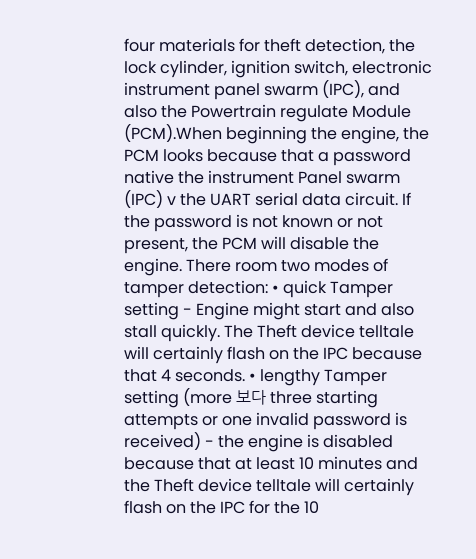four materials for theft detection, the lock cylinder, ignition switch, electronic instrument panel swarm (IPC), and also the Powertrain regulate Module (PCM).When beginning the engine, the PCM looks because that a password native the instrument Panel swarm (IPC) v the UART serial data circuit. If the password is not known or not present, the PCM will disable the engine. There room two modes of tamper detection: • quick Tamper setting - Engine might start and also stall quickly. The Theft device telltale will certainly flash on the IPC because that 4 seconds. • lengthy Tamper setting (more 보다 three starting attempts or one invalid password is received) - the engine is disabled because that at least 10 minutes and the Theft device telltale will certainly flash on the IPC for the 10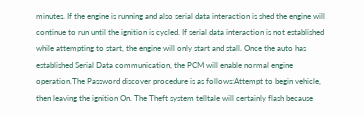minutes. If the engine is running and also serial data interaction is shed the engine will continue to run until the ignition is cycled. If serial data interaction is not established while attempting to start, the engine will only start and stall. Once the auto has established Serial Data communication, the PCM will enable normal engine operation.The Password discover procedure is as follows:Attempt to begin vehicle, then leaving the ignition On. The Theft system telltale will certainly flash because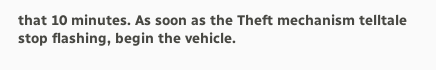that 10 minutes. As soon as the Theft mechanism telltale stop flashing, begin the vehicle.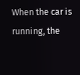When the car is running, the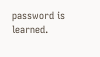password is learned.